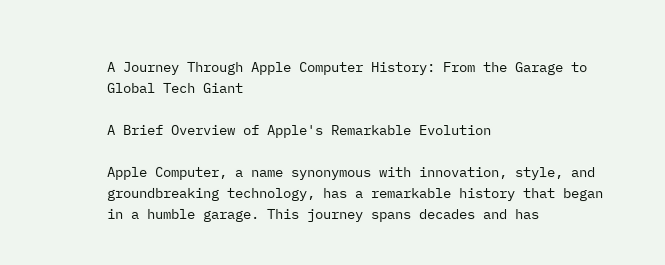A Journey Through Apple Computer History: From the Garage to Global Tech Giant

A Brief Overview of Apple's Remarkable Evolution

Apple Computer, a name synonymous with innovation, style, and groundbreaking technology, has a remarkable history that began in a humble garage. This journey spans decades and has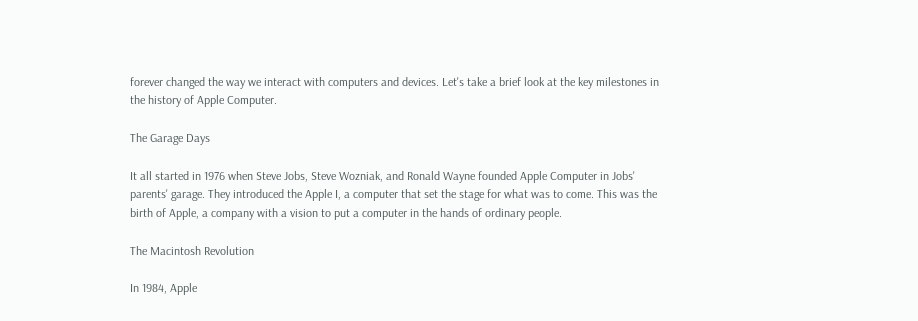forever changed the way we interact with computers and devices. Let's take a brief look at the key milestones in the history of Apple Computer.

The Garage Days

It all started in 1976 when Steve Jobs, Steve Wozniak, and Ronald Wayne founded Apple Computer in Jobs' parents' garage. They introduced the Apple I, a computer that set the stage for what was to come. This was the birth of Apple, a company with a vision to put a computer in the hands of ordinary people.

The Macintosh Revolution

In 1984, Apple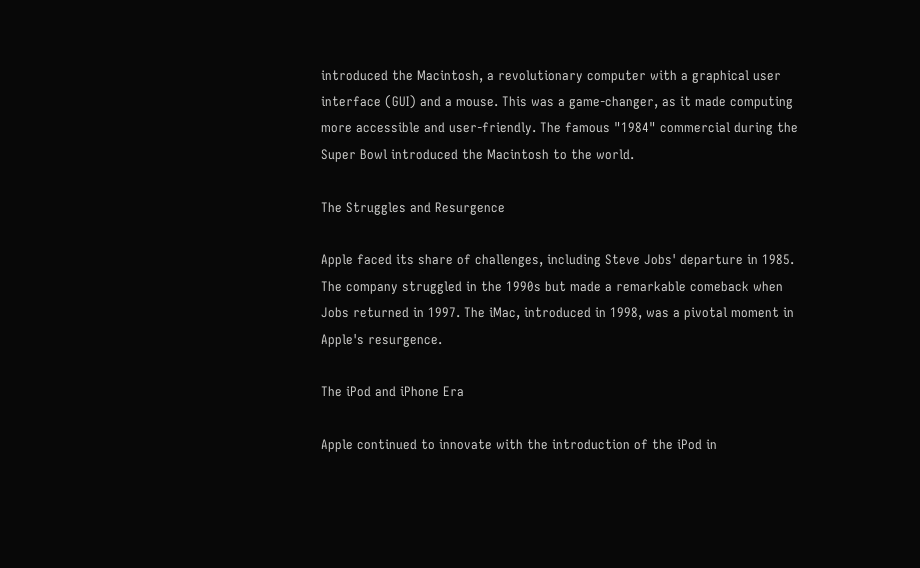introduced the Macintosh, a revolutionary computer with a graphical user interface (GUI) and a mouse. This was a game-changer, as it made computing more accessible and user-friendly. The famous "1984" commercial during the Super Bowl introduced the Macintosh to the world.

The Struggles and Resurgence

Apple faced its share of challenges, including Steve Jobs' departure in 1985. The company struggled in the 1990s but made a remarkable comeback when Jobs returned in 1997. The iMac, introduced in 1998, was a pivotal moment in Apple's resurgence.

The iPod and iPhone Era

Apple continued to innovate with the introduction of the iPod in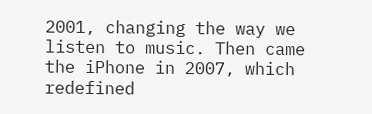2001, changing the way we listen to music. Then came the iPhone in 2007, which redefined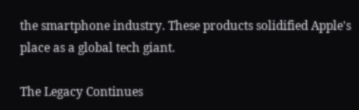the smartphone industry. These products solidified Apple's place as a global tech giant.

The Legacy Continues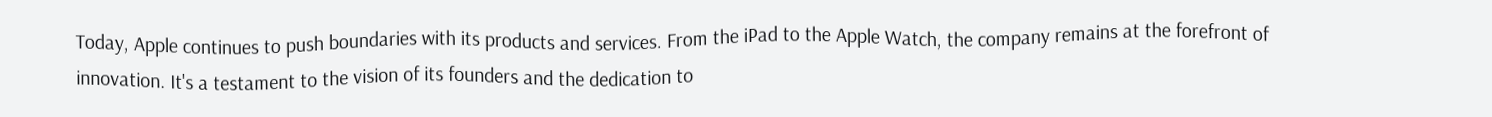Today, Apple continues to push boundaries with its products and services. From the iPad to the Apple Watch, the company remains at the forefront of innovation. It's a testament to the vision of its founders and the dedication to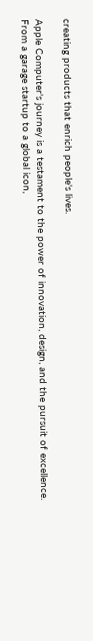creating products that enrich people's lives.

Apple Computer's journey is a testament to the power of innovation, design, and the pursuit of excellence. From a garage startup to a global icon,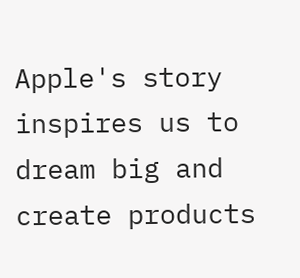Apple's story inspires us to dream big and create products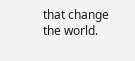that change the world.